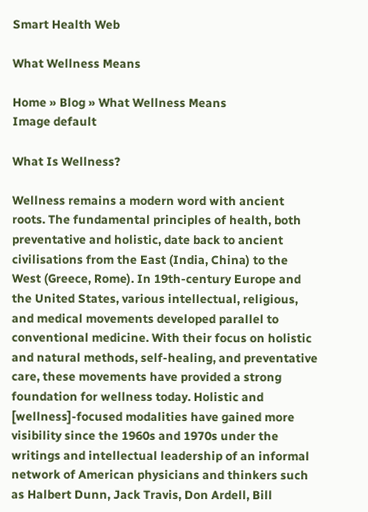Smart Health Web

What Wellness Means

Home » Blog » What Wellness Means
Image default

What Is Wellness?

Wellness remains a modern word with ancient roots. The fundamental principles of health, both preventative and holistic, date back to ancient civilisations from the East (India, China) to the West (Greece, Rome). In 19th-century Europe and the United States, various intellectual, religious, and medical movements developed parallel to conventional medicine. With their focus on holistic and natural methods, self-healing, and preventative care, these movements have provided a strong foundation for wellness today. Holistic and [wellness]-focused modalities have gained more visibility since the 1960s and 1970s under the writings and intellectual leadership of an informal network of American physicians and thinkers such as Halbert Dunn, Jack Travis, Don Ardell, Bill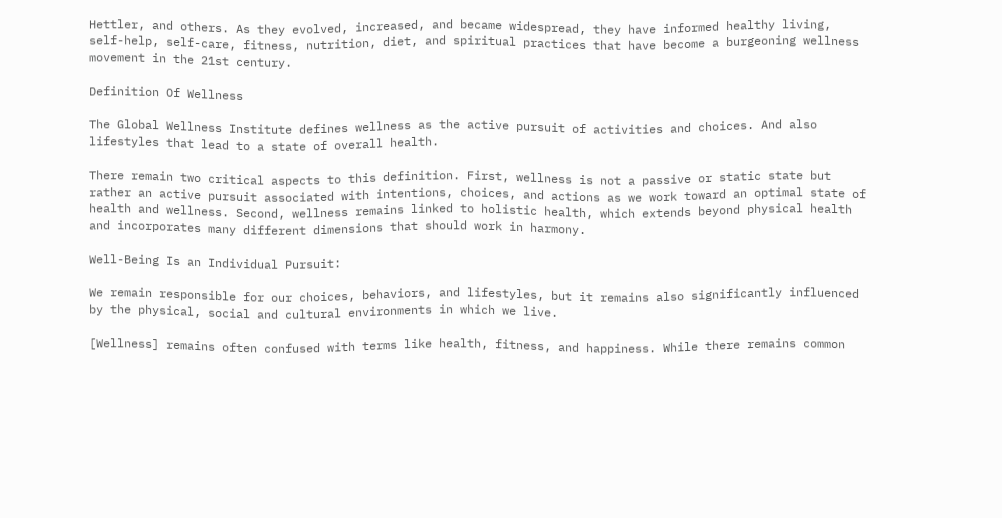Hettler, and others. As they evolved, increased, and became widespread, they have informed healthy living, self-help, self-care, fitness, nutrition, diet, and spiritual practices that have become a burgeoning wellness movement in the 21st century.

Definition Of Wellness

The Global Wellness Institute defines wellness as the active pursuit of activities and choices. And also lifestyles that lead to a state of overall health.

There remain two critical aspects to this definition. First, wellness is not a passive or static state but rather an active pursuit associated with intentions, choices, and actions as we work toward an optimal state of health and wellness. Second, wellness remains linked to holistic health, which extends beyond physical health and incorporates many different dimensions that should work in harmony.

Well-Being Is an Individual Pursuit:

We remain responsible for our choices, behaviors, and lifestyles, but it remains also significantly influenced by the physical, social and cultural environments in which we live.

[Wellness] remains often confused with terms like health, fitness, and happiness. While there remains common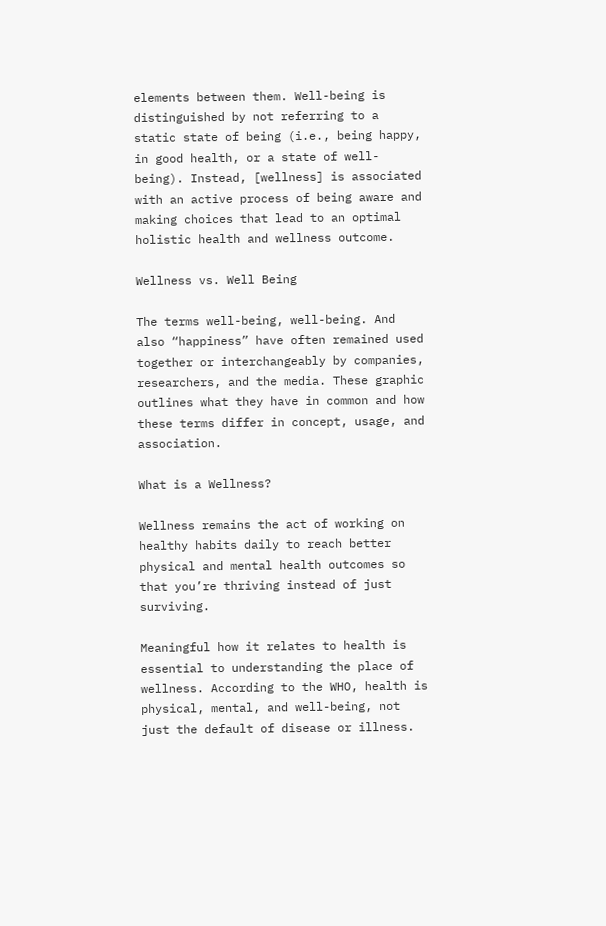elements between them. Well-being is distinguished by not referring to a static state of being (i.e., being happy, in good health, or a state of well-being). Instead, [wellness] is associated with an active process of being aware and making choices that lead to an optimal holistic health and wellness outcome.

Wellness vs. Well Being

The terms well-being, well-being. And also “happiness” have often remained used together or interchangeably by companies, researchers, and the media. These graphic outlines what they have in common and how these terms differ in concept, usage, and association.

What is a Wellness?

Wellness remains the act of working on healthy habits daily to reach better physical and mental health outcomes so that you’re thriving instead of just surviving.

Meaningful how it relates to health is essential to understanding the place of wellness. According to the WHO, health is physical, mental, and well-being, not just the default of disease or illness.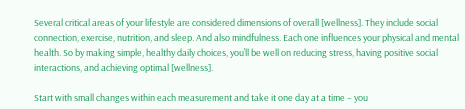Several critical areas of your lifestyle are considered dimensions of overall [wellness]. They include social connection, exercise, nutrition, and sleep. And also mindfulness. Each one influences your physical and mental health. So by making simple, healthy daily choices, you’ll be well on reducing stress, having positive social interactions, and achieving optimal [wellness].

Start with small changes within each measurement and take it one day at a time – you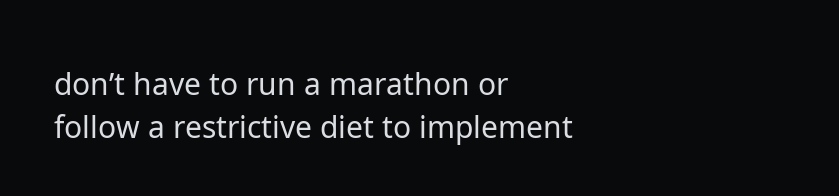don’t have to run a marathon or follow a restrictive diet to implement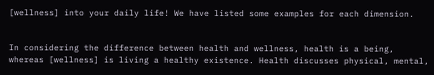[wellness] into your daily life! We have listed some examples for each dimension.


In considering the difference between health and wellness, health is a being, whereas [wellness] is living a healthy existence. Health discusses physical, mental,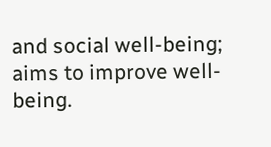and social well-being; aims to improve well-being.